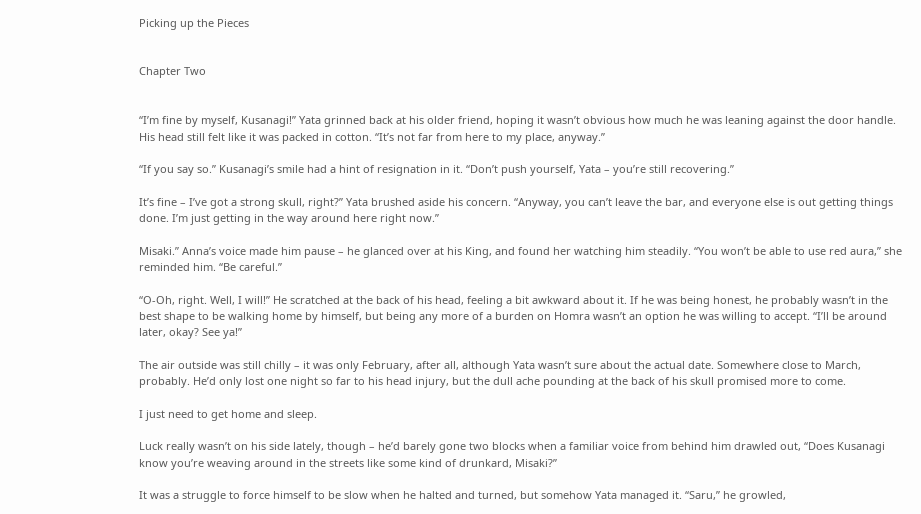Picking up the Pieces


Chapter Two


“I’m fine by myself, Kusanagi!” Yata grinned back at his older friend, hoping it wasn’t obvious how much he was leaning against the door handle. His head still felt like it was packed in cotton. “It’s not far from here to my place, anyway.”

“If you say so.” Kusanagi’s smile had a hint of resignation in it. “Don’t push yourself, Yata – you’re still recovering.”

It’s fine – I’ve got a strong skull, right?” Yata brushed aside his concern. “Anyway, you can’t leave the bar, and everyone else is out getting things done. I’m just getting in the way around here right now.”

Misaki.” Anna’s voice made him pause – he glanced over at his King, and found her watching him steadily. “You won’t be able to use red aura,” she reminded him. “Be careful.”

“O-Oh, right. Well, I will!” He scratched at the back of his head, feeling a bit awkward about it. If he was being honest, he probably wasn’t in the best shape to be walking home by himself, but being any more of a burden on Homra wasn’t an option he was willing to accept. “I’ll be around later, okay? See ya!”

The air outside was still chilly – it was only February, after all, although Yata wasn’t sure about the actual date. Somewhere close to March, probably. He’d only lost one night so far to his head injury, but the dull ache pounding at the back of his skull promised more to come.

I just need to get home and sleep.

Luck really wasn’t on his side lately, though – he’d barely gone two blocks when a familiar voice from behind him drawled out, “Does Kusanagi know you’re weaving around in the streets like some kind of drunkard, Misaki?”

It was a struggle to force himself to be slow when he halted and turned, but somehow Yata managed it. “Saru,” he growled,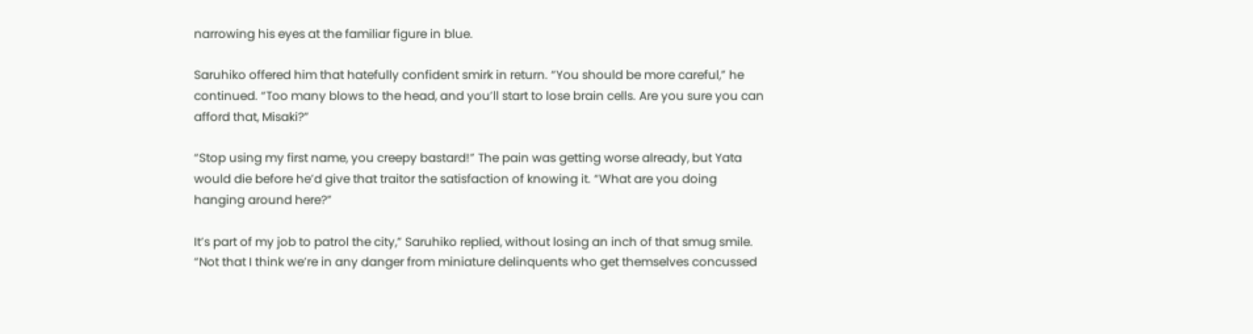narrowing his eyes at the familiar figure in blue.

Saruhiko offered him that hatefully confident smirk in return. “You should be more careful,” he continued. “Too many blows to the head, and you’ll start to lose brain cells. Are you sure you can afford that, Misaki?”

“Stop using my first name, you creepy bastard!” The pain was getting worse already, but Yata would die before he’d give that traitor the satisfaction of knowing it. “What are you doing hanging around here?”

It’s part of my job to patrol the city,” Saruhiko replied, without losing an inch of that smug smile. “Not that I think we’re in any danger from miniature delinquents who get themselves concussed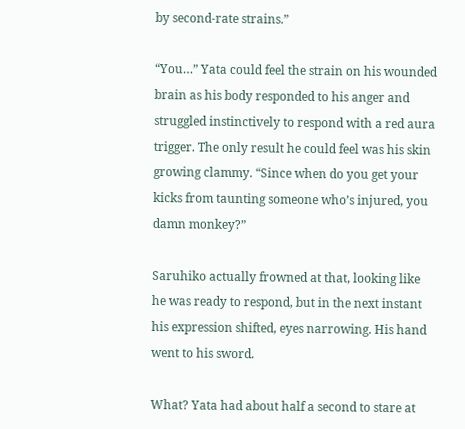by second-rate strains.”

“You…” Yata could feel the strain on his wounded brain as his body responded to his anger and struggled instinctively to respond with a red aura trigger. The only result he could feel was his skin growing clammy. “Since when do you get your kicks from taunting someone who’s injured, you damn monkey?”

Saruhiko actually frowned at that, looking like he was ready to respond, but in the next instant his expression shifted, eyes narrowing. His hand went to his sword.

What? Yata had about half a second to stare at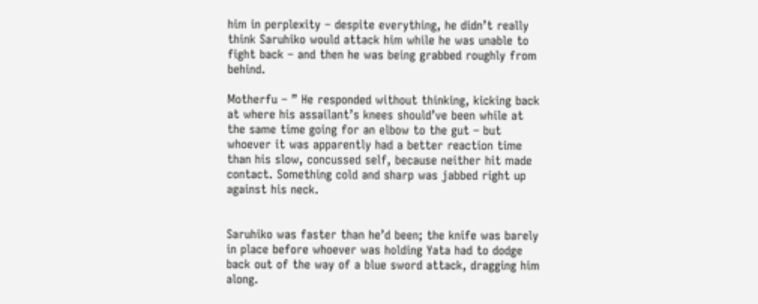him in perplexity – despite everything, he didn’t really think Saruhiko would attack him while he was unable to fight back – and then he was being grabbed roughly from behind.

Motherfu – ” He responded without thinking, kicking back at where his assailant’s knees should’ve been while at the same time going for an elbow to the gut – but whoever it was apparently had a better reaction time than his slow, concussed self, because neither hit made contact. Something cold and sharp was jabbed right up against his neck.


Saruhiko was faster than he’d been; the knife was barely in place before whoever was holding Yata had to dodge back out of the way of a blue sword attack, dragging him along.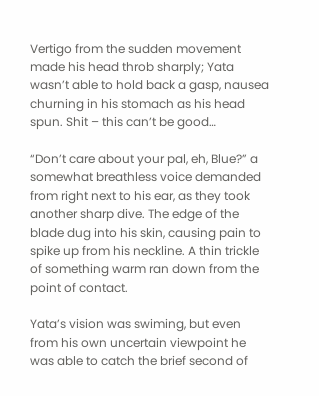Vertigo from the sudden movement made his head throb sharply; Yata wasn’t able to hold back a gasp, nausea churning in his stomach as his head spun. Shit – this can’t be good…

“Don’t care about your pal, eh, Blue?” a somewhat breathless voice demanded from right next to his ear, as they took another sharp dive. The edge of the blade dug into his skin, causing pain to spike up from his neckline. A thin trickle of something warm ran down from the point of contact.

Yata’s vision was swiming, but even from his own uncertain viewpoint he was able to catch the brief second of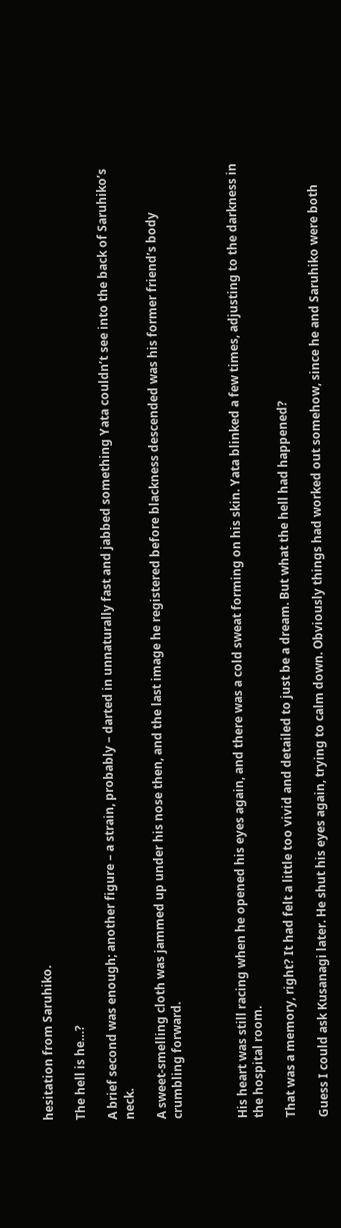hesitation from Saruhiko.

The hell is he…?

A brief second was enough; another figure – a strain, probably – darted in unnaturally fast and jabbed something Yata couldn’t see into the back of Saruhiko’s neck.

A sweet-smelling cloth was jammed up under his nose then, and the last image he registered before blackness descended was his former friend’s body crumbling forward.



His heart was still racing when he opened his eyes again, and there was a cold sweat forming on his skin. Yata blinked a few times, adjusting to the darkness in the hospital room.

That was a memory, right? It had felt a little too vivid and detailed to just be a dream. But what the hell had happened?

Guess I could ask Kusanagi later. He shut his eyes again, trying to calm down. Obviously things had worked out somehow, since he and Saruhiko were both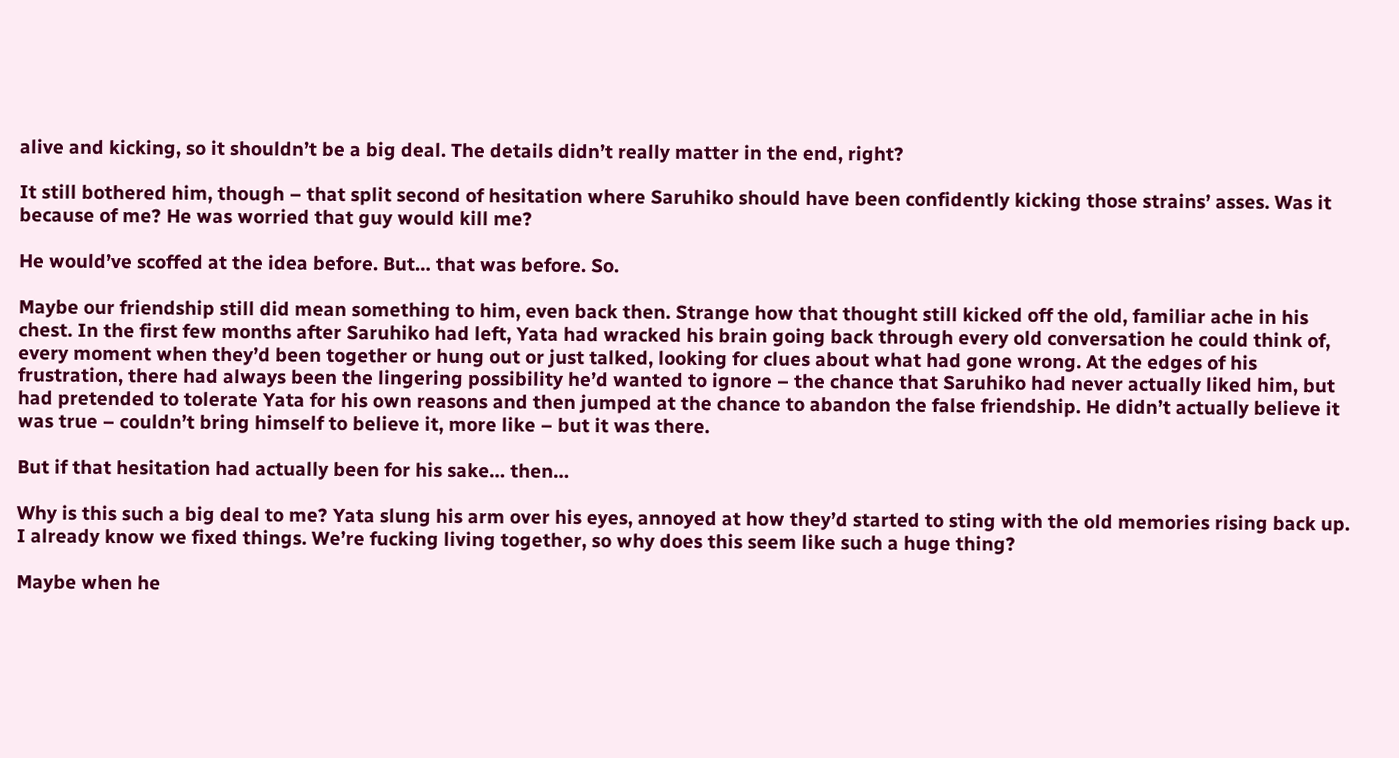alive and kicking, so it shouldn’t be a big deal. The details didn’t really matter in the end, right?

It still bothered him, though – that split second of hesitation where Saruhiko should have been confidently kicking those strains’ asses. Was it because of me? He was worried that guy would kill me?

He would’ve scoffed at the idea before. But… that was before. So.

Maybe our friendship still did mean something to him, even back then. Strange how that thought still kicked off the old, familiar ache in his chest. In the first few months after Saruhiko had left, Yata had wracked his brain going back through every old conversation he could think of, every moment when they’d been together or hung out or just talked, looking for clues about what had gone wrong. At the edges of his frustration, there had always been the lingering possibility he’d wanted to ignore – the chance that Saruhiko had never actually liked him, but had pretended to tolerate Yata for his own reasons and then jumped at the chance to abandon the false friendship. He didn’t actually believe it was true – couldn’t bring himself to believe it, more like – but it was there.

But if that hesitation had actually been for his sake… then…

Why is this such a big deal to me? Yata slung his arm over his eyes, annoyed at how they’d started to sting with the old memories rising back up. I already know we fixed things. We’re fucking living together, so why does this seem like such a huge thing?

Maybe when he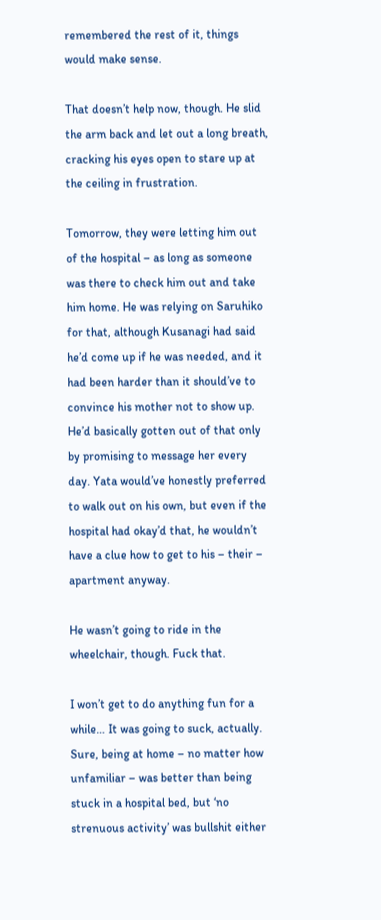remembered the rest of it, things would make sense.

That doesn’t help now, though. He slid the arm back and let out a long breath, cracking his eyes open to stare up at the ceiling in frustration.

Tomorrow, they were letting him out of the hospital – as long as someone was there to check him out and take him home. He was relying on Saruhiko for that, although Kusanagi had said he’d come up if he was needed, and it had been harder than it should’ve to convince his mother not to show up. He’d basically gotten out of that only by promising to message her every day. Yata would’ve honestly preferred to walk out on his own, but even if the hospital had okay’d that, he wouldn’t have a clue how to get to his – their – apartment anyway.

He wasn’t going to ride in the wheelchair, though. Fuck that.

I won’t get to do anything fun for a while… It was going to suck, actually. Sure, being at home – no matter how unfamiliar – was better than being stuck in a hospital bed, but ‘no strenuous activity’ was bullshit either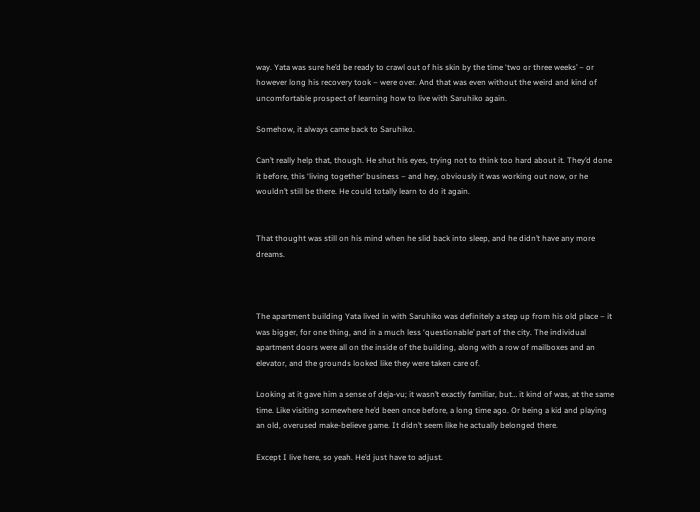way. Yata was sure he’d be ready to crawl out of his skin by the time ‘two or three weeks’ – or however long his recovery took – were over. And that was even without the weird and kind of uncomfortable prospect of learning how to live with Saruhiko again.

Somehow, it always came back to Saruhiko.

Can’t really help that, though. He shut his eyes, trying not to think too hard about it. They’d done it before, this ‘living together’ business – and hey, obviously it was working out now, or he wouldn’t still be there. He could totally learn to do it again.


That thought was still on his mind when he slid back into sleep, and he didn’t have any more dreams.



The apartment building Yata lived in with Saruhiko was definitely a step up from his old place – it was bigger, for one thing, and in a much less ‘questionable’ part of the city. The individual apartment doors were all on the inside of the building, along with a row of mailboxes and an elevator, and the grounds looked like they were taken care of.

Looking at it gave him a sense of deja-vu; it wasn’t exactly familiar, but… it kind of was, at the same time. Like visiting somewhere he’d been once before, a long time ago. Or being a kid and playing an old, overused make-believe game. It didn’t seem like he actually belonged there.

Except I live here, so yeah. He’d just have to adjust.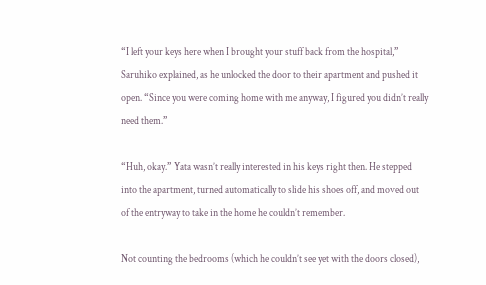“I left your keys here when I brought your stuff back from the hospital,” Saruhiko explained, as he unlocked the door to their apartment and pushed it open. “Since you were coming home with me anyway, I figured you didn’t really need them.”

“Huh, okay.” Yata wasn’t really interested in his keys right then. He stepped into the apartment, turned automatically to slide his shoes off, and moved out of the entryway to take in the home he couldn’t remember.

Not counting the bedrooms (which he couldn’t see yet with the doors closed),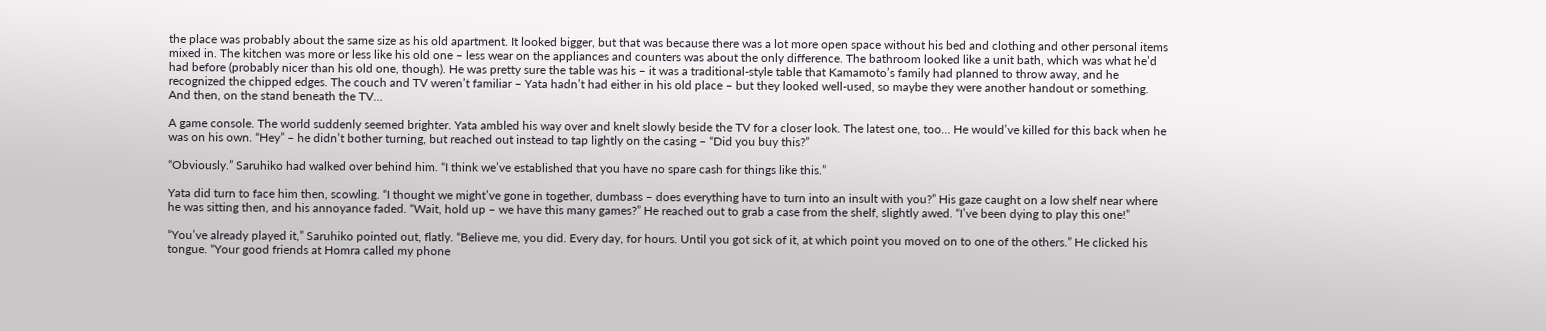the place was probably about the same size as his old apartment. It looked bigger, but that was because there was a lot more open space without his bed and clothing and other personal items mixed in. The kitchen was more or less like his old one – less wear on the appliances and counters was about the only difference. The bathroom looked like a unit bath, which was what he’d had before (probably nicer than his old one, though). He was pretty sure the table was his – it was a traditional-style table that Kamamoto’s family had planned to throw away, and he recognized the chipped edges. The couch and TV weren’t familiar – Yata hadn’t had either in his old place – but they looked well-used, so maybe they were another handout or something. And then, on the stand beneath the TV…

A game console. The world suddenly seemed brighter. Yata ambled his way over and knelt slowly beside the TV for a closer look. The latest one, too… He would’ve killed for this back when he was on his own. “Hey” – he didn’t bother turning, but reached out instead to tap lightly on the casing – “Did you buy this?”

“Obviously.” Saruhiko had walked over behind him. “I think we’ve established that you have no spare cash for things like this.”

Yata did turn to face him then, scowling. “I thought we might’ve gone in together, dumbass – does everything have to turn into an insult with you?” His gaze caught on a low shelf near where he was sitting then, and his annoyance faded. “Wait, hold up – we have this many games?” He reached out to grab a case from the shelf, slightly awed. “I’ve been dying to play this one!”

“You’ve already played it,” Saruhiko pointed out, flatly. “Believe me, you did. Every day, for hours. Until you got sick of it, at which point you moved on to one of the others.” He clicked his tongue. “Your good friends at Homra called my phone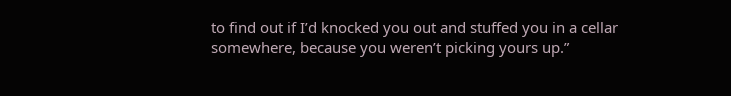to find out if I’d knocked you out and stuffed you in a cellar somewhere, because you weren’t picking yours up.”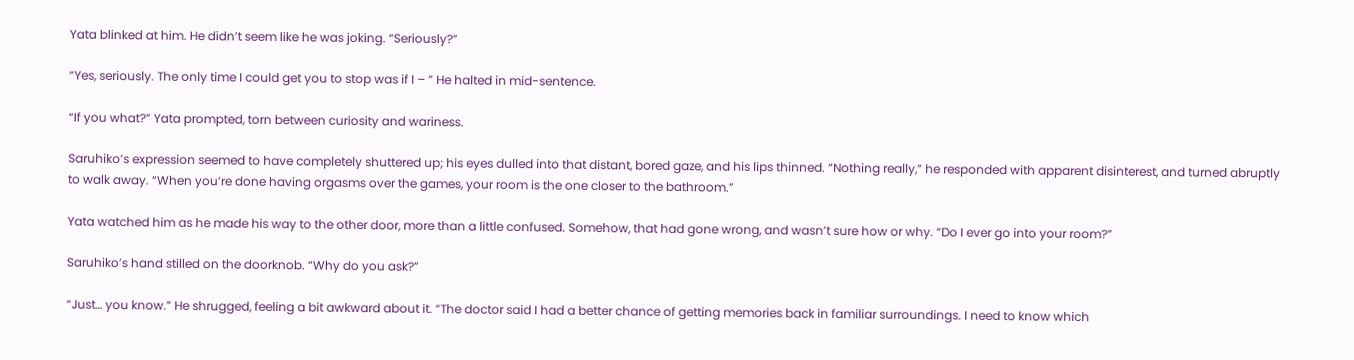Yata blinked at him. He didn’t seem like he was joking. “Seriously?”

“Yes, seriously. The only time I could get you to stop was if I – ” He halted in mid-sentence.

“If you what?” Yata prompted, torn between curiosity and wariness.

Saruhiko’s expression seemed to have completely shuttered up; his eyes dulled into that distant, bored gaze, and his lips thinned. “Nothing really,” he responded with apparent disinterest, and turned abruptly to walk away. “When you’re done having orgasms over the games, your room is the one closer to the bathroom.”

Yata watched him as he made his way to the other door, more than a little confused. Somehow, that had gone wrong, and wasn’t sure how or why. “Do I ever go into your room?”

Saruhiko’s hand stilled on the doorknob. “Why do you ask?”

“Just… you know.” He shrugged, feeling a bit awkward about it. “The doctor said I had a better chance of getting memories back in familiar surroundings. I need to know which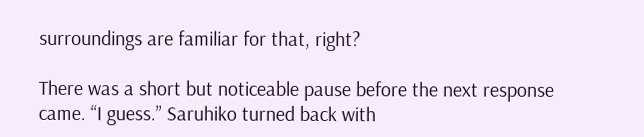surroundings are familiar for that, right?

There was a short but noticeable pause before the next response came. “I guess.” Saruhiko turned back with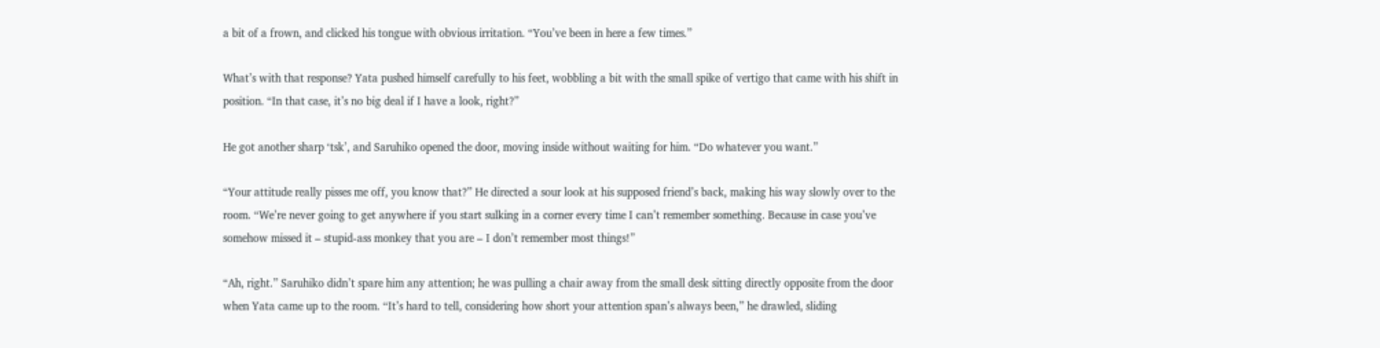a bit of a frown, and clicked his tongue with obvious irritation. “You’ve been in here a few times.”

What’s with that response? Yata pushed himself carefully to his feet, wobbling a bit with the small spike of vertigo that came with his shift in position. “In that case, it’s no big deal if I have a look, right?”

He got another sharp ‘tsk’, and Saruhiko opened the door, moving inside without waiting for him. “Do whatever you want.”

“Your attitude really pisses me off, you know that?” He directed a sour look at his supposed friend’s back, making his way slowly over to the room. “We’re never going to get anywhere if you start sulking in a corner every time I can’t remember something. Because in case you’ve somehow missed it – stupid-ass monkey that you are – I don’t remember most things!”

“Ah, right.” Saruhiko didn’t spare him any attention; he was pulling a chair away from the small desk sitting directly opposite from the door when Yata came up to the room. “It’s hard to tell, considering how short your attention span’s always been,” he drawled, sliding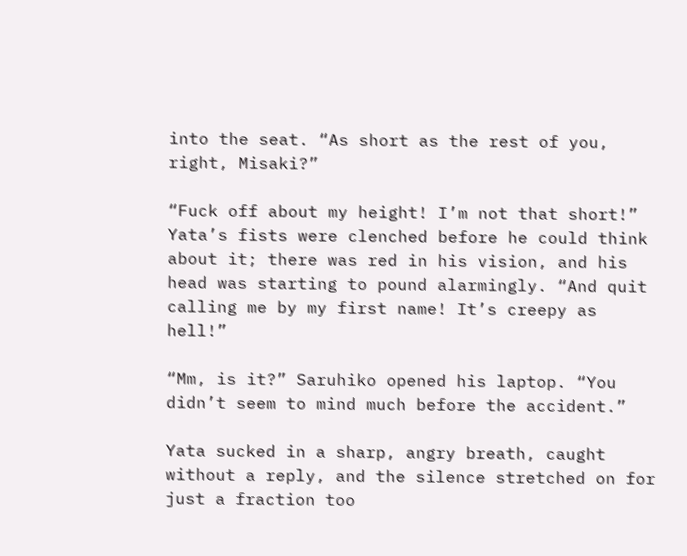into the seat. “As short as the rest of you, right, Misaki?”

“Fuck off about my height! I’m not that short!” Yata’s fists were clenched before he could think about it; there was red in his vision, and his head was starting to pound alarmingly. “And quit calling me by my first name! It’s creepy as hell!”

“Mm, is it?” Saruhiko opened his laptop. “You didn’t seem to mind much before the accident.”

Yata sucked in a sharp, angry breath, caught without a reply, and the silence stretched on for just a fraction too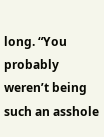long. “You probably weren’t being such an asshole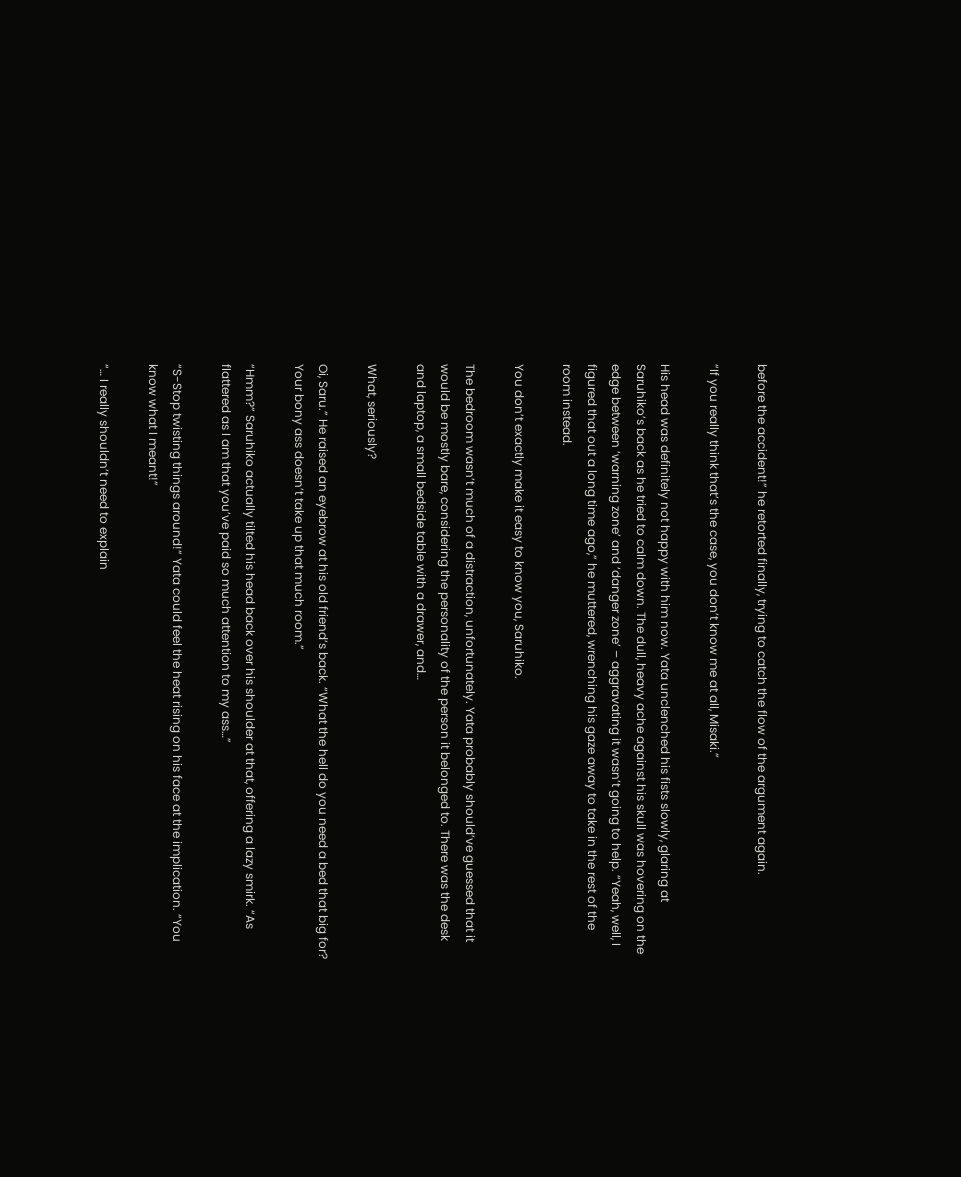before the accident!” he retorted finally, trying to catch the flow of the argument again.

“If you really think that’s the case, you don’t know me at all, Misaki.”

His head was definitely not happy with him now. Yata unclenched his fists slowly, glaring at Saruhiko’s back as he tried to calm down. The dull, heavy ache against his skull was hovering on the edge between ‘warning zone’ and ‘danger zone’ – aggravating it wasn’t going to help. “Yeah, well, I figured that out a long time ago,” he muttered, wrenching his gaze away to take in the rest of the room instead.

You don’t exactly make it easy to know you, Saruhiko.

The bedroom wasn’t much of a distraction, unfortunately. Yata probably should’ve guessed that it would be mostly bare, considering the personality of the person it belonged to. There was the desk and laptop, a small bedside table with a drawer, and…

What, seriously?

Oi, Saru.” He raised an eyebrow at his old friend’s back. “What the hell do you need a bed that big for? Your bony ass doesn’t take up that much room.”

“Hmm?” Saruhiko actually tilted his head back over his shoulder at that, offering a lazy smirk. “As flattered as I am that you’ve paid so much attention to my ass…”

“S-Stop twisting things around!” Yata could feel the heat rising on his face at the implication. “You know what I meant!”

“… I really shouldn’t need to explain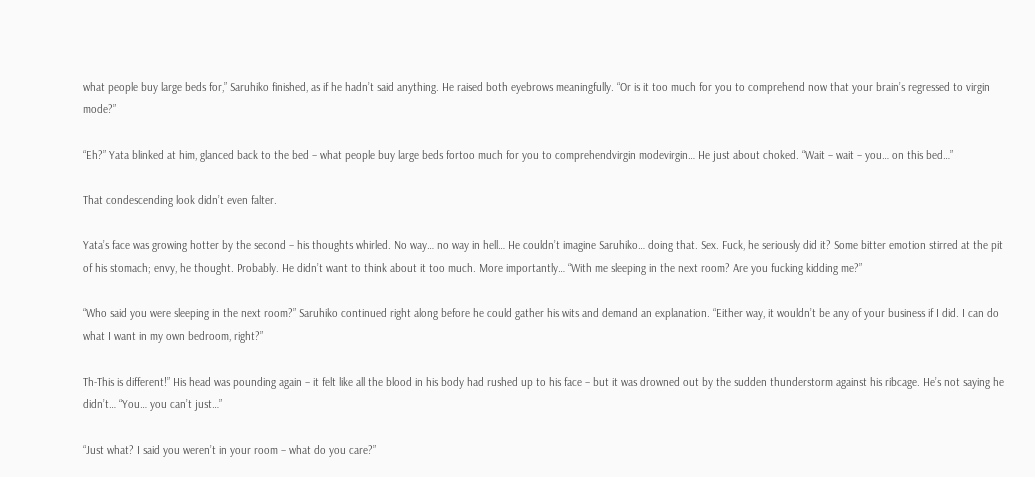what people buy large beds for,” Saruhiko finished, as if he hadn’t said anything. He raised both eyebrows meaningfully. “Or is it too much for you to comprehend now that your brain’s regressed to virgin mode?”

“Eh?” Yata blinked at him, glanced back to the bed – what people buy large beds fortoo much for you to comprehendvirgin modevirgin… He just about choked. “Wait – wait – you… on this bed…”

That condescending look didn’t even falter.

Yata’s face was growing hotter by the second – his thoughts whirled. No way… no way in hell… He couldn’t imagine Saruhiko… doing that. Sex. Fuck, he seriously did it? Some bitter emotion stirred at the pit of his stomach; envy, he thought. Probably. He didn’t want to think about it too much. More importantly… “With me sleeping in the next room? Are you fucking kidding me?”

“Who said you were sleeping in the next room?” Saruhiko continued right along before he could gather his wits and demand an explanation. “Either way, it wouldn’t be any of your business if I did. I can do what I want in my own bedroom, right?”

Th-This is different!” His head was pounding again – it felt like all the blood in his body had rushed up to his face – but it was drowned out by the sudden thunderstorm against his ribcage. He’s not saying he didn’t… “You… you can’t just…”

“Just what? I said you weren’t in your room – what do you care?”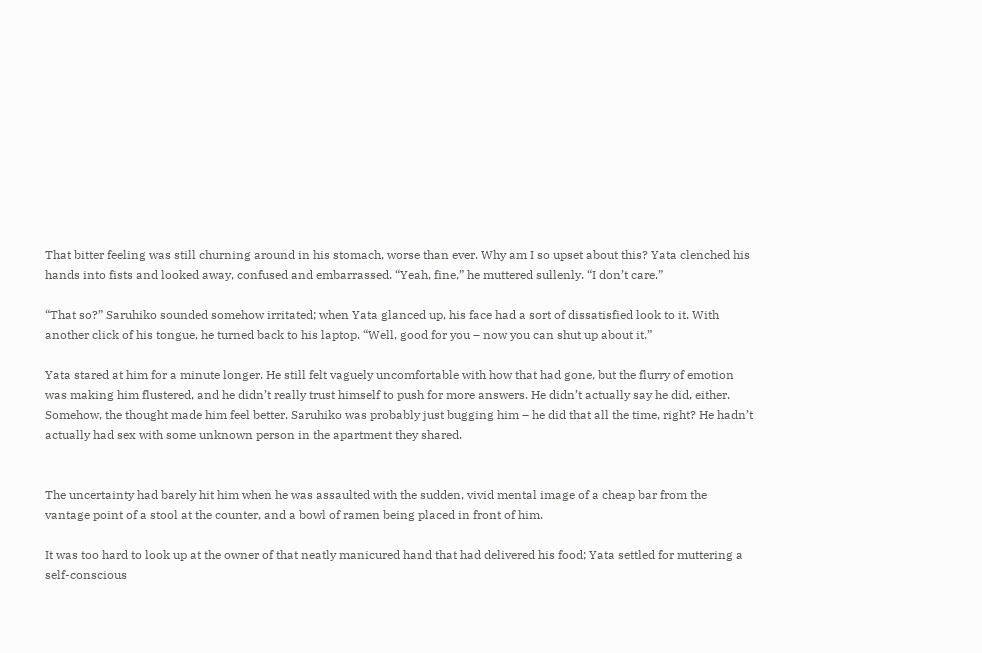That bitter feeling was still churning around in his stomach, worse than ever. Why am I so upset about this? Yata clenched his hands into fists and looked away, confused and embarrassed. “Yeah, fine,” he muttered sullenly. “I don’t care.”

“That so?” Saruhiko sounded somehow irritated; when Yata glanced up, his face had a sort of dissatisfied look to it. With another click of his tongue, he turned back to his laptop. “Well, good for you – now you can shut up about it.”

Yata stared at him for a minute longer. He still felt vaguely uncomfortable with how that had gone, but the flurry of emotion was making him flustered, and he didn’t really trust himself to push for more answers. He didn’t actually say he did, either. Somehow, the thought made him feel better. Saruhiko was probably just bugging him – he did that all the time, right? He hadn’t actually had sex with some unknown person in the apartment they shared.


The uncertainty had barely hit him when he was assaulted with the sudden, vivid mental image of a cheap bar from the vantage point of a stool at the counter, and a bowl of ramen being placed in front of him.

It was too hard to look up at the owner of that neatly manicured hand that had delivered his food; Yata settled for muttering a self-conscious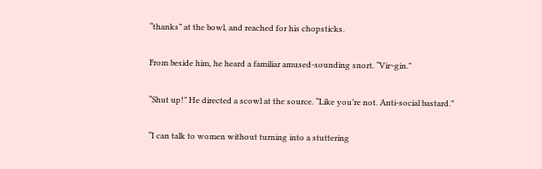“thanks” at the bowl, and reached for his chopsticks.

From beside him, he heard a familiar amused-sounding snort. “Vir~gin.”

“Shut up!” He directed a scowl at the source. “Like you’re not. Anti-social bastard.”

“I can talk to women without turning into a stuttering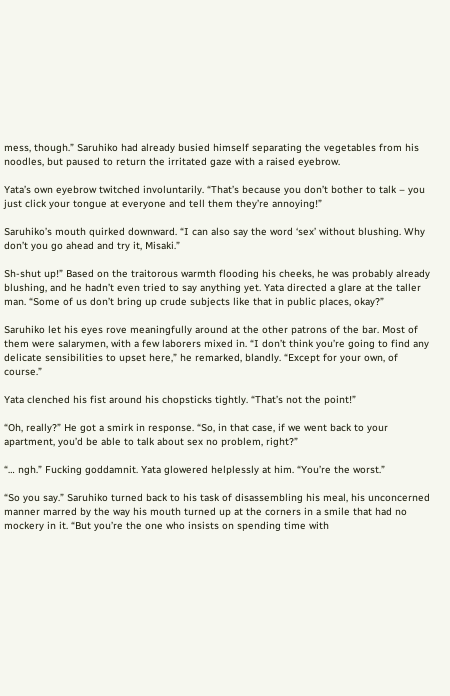mess, though.” Saruhiko had already busied himself separating the vegetables from his noodles, but paused to return the irritated gaze with a raised eyebrow.

Yata’s own eyebrow twitched involuntarily. “That’s because you don’t bother to talk – you just click your tongue at everyone and tell them they’re annoying!”

Saruhiko’s mouth quirked downward. “I can also say the word ‘sex’ without blushing. Why don’t you go ahead and try it, Misaki.”

Sh-shut up!” Based on the traitorous warmth flooding his cheeks, he was probably already blushing, and he hadn’t even tried to say anything yet. Yata directed a glare at the taller man. “Some of us don’t bring up crude subjects like that in public places, okay?”

Saruhiko let his eyes rove meaningfully around at the other patrons of the bar. Most of them were salarymen, with a few laborers mixed in. “I don’t think you’re going to find any delicate sensibilities to upset here,” he remarked, blandly. “Except for your own, of course.”

Yata clenched his fist around his chopsticks tightly. “That’s not the point!”

“Oh, really?” He got a smirk in response. “So, in that case, if we went back to your apartment, you’d be able to talk about sex no problem, right?”

“… ngh.” Fucking goddamnit. Yata glowered helplessly at him. “You’re the worst.”

“So you say.” Saruhiko turned back to his task of disassembling his meal, his unconcerned manner marred by the way his mouth turned up at the corners in a smile that had no mockery in it. “But you’re the one who insists on spending time with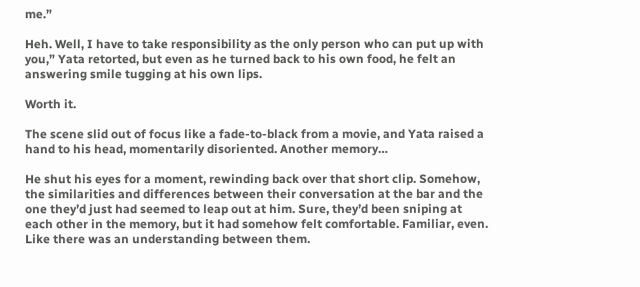me.”

Heh. Well, I have to take responsibility as the only person who can put up with you,” Yata retorted, but even as he turned back to his own food, he felt an answering smile tugging at his own lips.

Worth it.

The scene slid out of focus like a fade-to-black from a movie, and Yata raised a hand to his head, momentarily disoriented. Another memory…

He shut his eyes for a moment, rewinding back over that short clip. Somehow, the similarities and differences between their conversation at the bar and the one they’d just had seemed to leap out at him. Sure, they’d been sniping at each other in the memory, but it had somehow felt comfortable. Familiar, even. Like there was an understanding between them.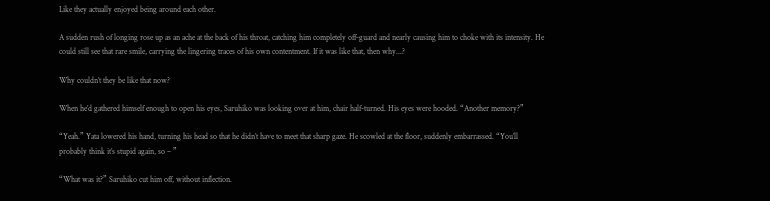Like they actually enjoyed being around each other.

A sudden rush of longing rose up as an ache at the back of his throat, catching him completely off-guard and nearly causing him to choke with its intensity. He could still see that rare smile, carrying the lingering traces of his own contentment. If it was like that, then why...?

Why couldn’t they be like that now?

When he’d gathered himself enough to open his eyes, Saruhiko was looking over at him, chair half-turned. His eyes were hooded. “Another memory?”

“Yeah.” Yata lowered his hand, turning his head so that he didn’t have to meet that sharp gaze. He scowled at the floor, suddenly embarrassed. “You’ll probably think it’s stupid again, so – ”

“What was it?” Saruhiko cut him off, without inflection.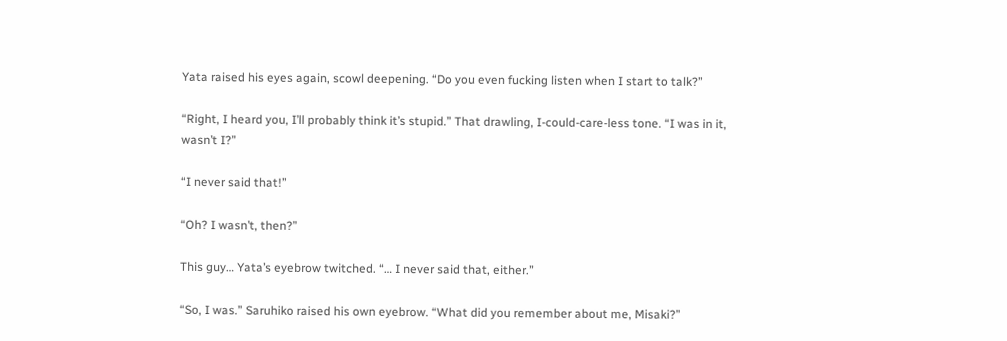Yata raised his eyes again, scowl deepening. “Do you even fucking listen when I start to talk?”

“Right, I heard you, I’ll probably think it’s stupid.” That drawling, I-could-care-less tone. “I was in it, wasn’t I?”

“I never said that!”

“Oh? I wasn’t, then?”

This guy… Yata’s eyebrow twitched. “… I never said that, either.”

“So, I was.” Saruhiko raised his own eyebrow. “What did you remember about me, Misaki?”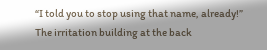“I told you to stop using that name, already!” The irritation building at the back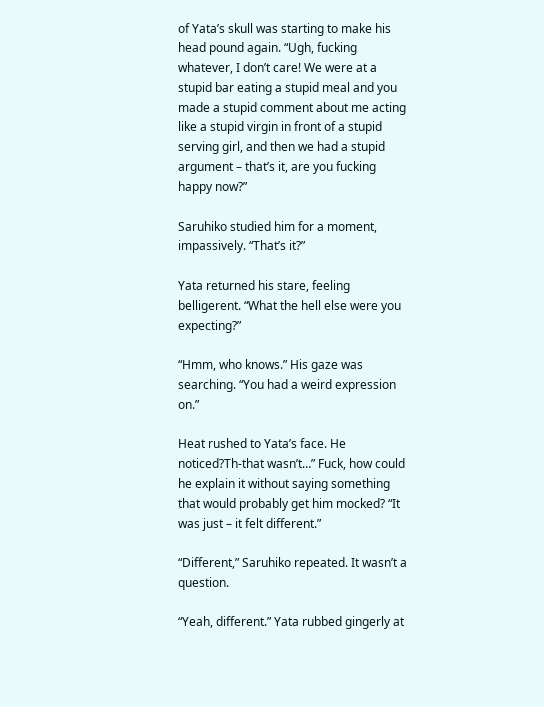of Yata’s skull was starting to make his head pound again. “Ugh, fucking whatever, I don’t care! We were at a stupid bar eating a stupid meal and you made a stupid comment about me acting like a stupid virgin in front of a stupid serving girl, and then we had a stupid argument – that’s it, are you fucking happy now?”

Saruhiko studied him for a moment, impassively. “That’s it?”

Yata returned his stare, feeling belligerent. “What the hell else were you expecting?”

“Hmm, who knows.” His gaze was searching. “You had a weird expression on.”

Heat rushed to Yata’s face. He noticed?Th-that wasn’t…” Fuck, how could he explain it without saying something that would probably get him mocked? “It was just – it felt different.”

“Different,” Saruhiko repeated. It wasn’t a question.

“Yeah, different.” Yata rubbed gingerly at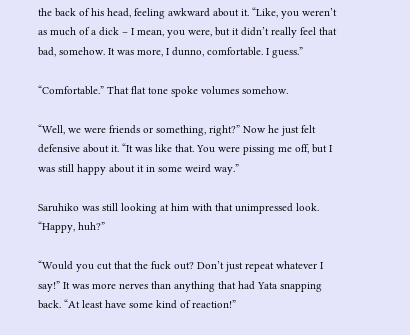the back of his head, feeling awkward about it. “Like, you weren’t as much of a dick – I mean, you were, but it didn’t really feel that bad, somehow. It was more, I dunno, comfortable. I guess.”

“Comfortable.” That flat tone spoke volumes somehow.

“Well, we were friends or something, right?” Now he just felt defensive about it. “It was like that. You were pissing me off, but I was still happy about it in some weird way.”

Saruhiko was still looking at him with that unimpressed look. “Happy, huh?”

“Would you cut that the fuck out? Don’t just repeat whatever I say!” It was more nerves than anything that had Yata snapping back. “At least have some kind of reaction!”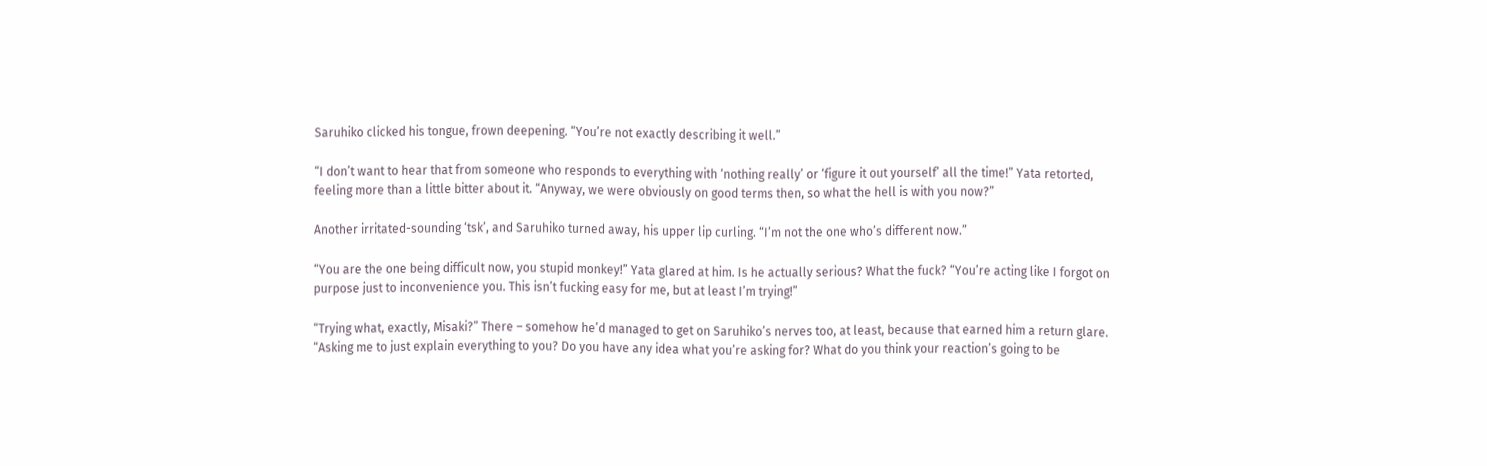Saruhiko clicked his tongue, frown deepening. “You’re not exactly describing it well.”

“I don’t want to hear that from someone who responds to everything with ‘nothing really’ or ‘figure it out yourself’ all the time!” Yata retorted, feeling more than a little bitter about it. “Anyway, we were obviously on good terms then, so what the hell is with you now?”

Another irritated-sounding ‘tsk’, and Saruhiko turned away, his upper lip curling. “I’m not the one who’s different now.”

“You are the one being difficult now, you stupid monkey!” Yata glared at him. Is he actually serious? What the fuck? “You’re acting like I forgot on purpose just to inconvenience you. This isn’t fucking easy for me, but at least I’m trying!”

“Trying what, exactly, Misaki?” There – somehow he’d managed to get on Saruhiko’s nerves too, at least, because that earned him a return glare. “Asking me to just explain everything to you? Do you have any idea what you’re asking for? What do you think your reaction’s going to be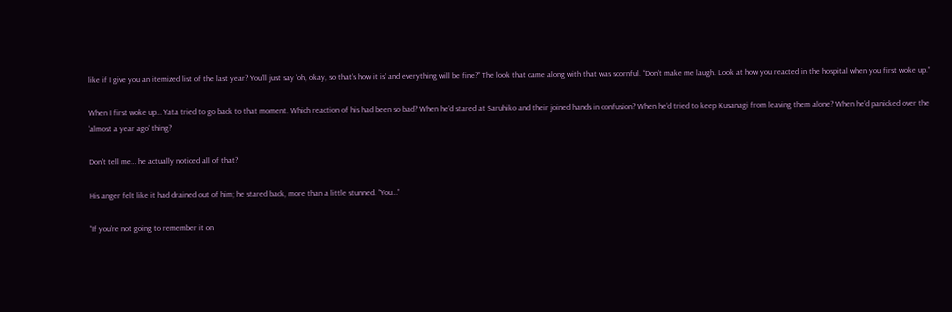like if I give you an itemized list of the last year? You’ll just say ‘oh, okay, so that’s how it is’ and everything will be fine?” The look that came along with that was scornful. “Don’t make me laugh. Look at how you reacted in the hospital when you first woke up.”

When I first woke up… Yata tried to go back to that moment. Which reaction of his had been so bad? When he’d stared at Saruhiko and their joined hands in confusion? When he’d tried to keep Kusanagi from leaving them alone? When he’d panicked over the ‘almost a year ago’ thing?

Don’t tell me… he actually noticed all of that?

His anger felt like it had drained out of him; he stared back, more than a little stunned. “You…”

“If you’re not going to remember it on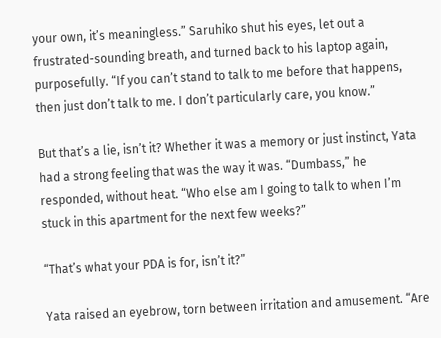your own, it’s meaningless.” Saruhiko shut his eyes, let out a frustrated-sounding breath, and turned back to his laptop again, purposefully. “If you can’t stand to talk to me before that happens, then just don’t talk to me. I don’t particularly care, you know.”

But that’s a lie, isn’t it? Whether it was a memory or just instinct, Yata had a strong feeling that was the way it was. “Dumbass,” he responded, without heat. “Who else am I going to talk to when I’m stuck in this apartment for the next few weeks?”

“That’s what your PDA is for, isn’t it?”

Yata raised an eyebrow, torn between irritation and amusement. “Are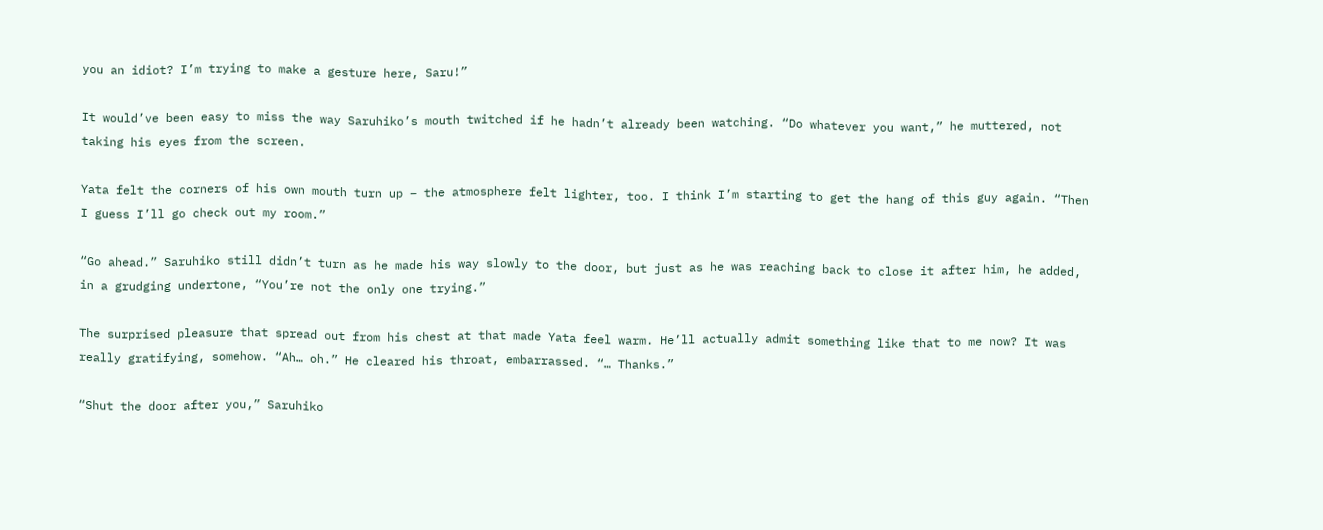you an idiot? I’m trying to make a gesture here, Saru!”

It would’ve been easy to miss the way Saruhiko’s mouth twitched if he hadn’t already been watching. “Do whatever you want,” he muttered, not taking his eyes from the screen.

Yata felt the corners of his own mouth turn up – the atmosphere felt lighter, too. I think I’m starting to get the hang of this guy again. “Then I guess I’ll go check out my room.”

“Go ahead.” Saruhiko still didn’t turn as he made his way slowly to the door, but just as he was reaching back to close it after him, he added, in a grudging undertone, “You’re not the only one trying.”

The surprised pleasure that spread out from his chest at that made Yata feel warm. He’ll actually admit something like that to me now? It was really gratifying, somehow. “Ah… oh.” He cleared his throat, embarrassed. “… Thanks.”

“Shut the door after you,” Saruhiko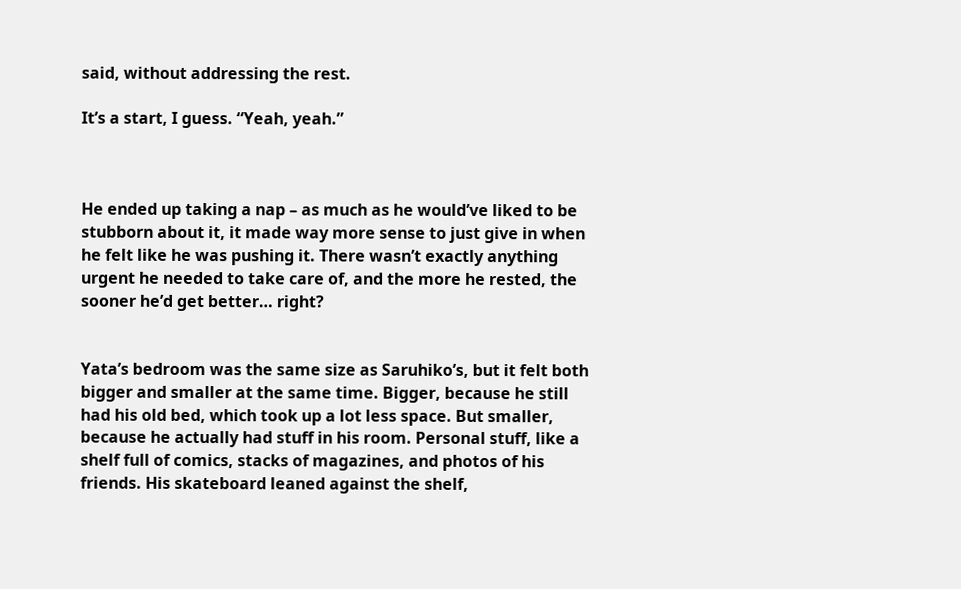said, without addressing the rest.

It’s a start, I guess. “Yeah, yeah.”



He ended up taking a nap – as much as he would’ve liked to be stubborn about it, it made way more sense to just give in when he felt like he was pushing it. There wasn’t exactly anything urgent he needed to take care of, and the more he rested, the sooner he’d get better… right?


Yata’s bedroom was the same size as Saruhiko’s, but it felt both bigger and smaller at the same time. Bigger, because he still had his old bed, which took up a lot less space. But smaller, because he actually had stuff in his room. Personal stuff, like a shelf full of comics, stacks of magazines, and photos of his friends. His skateboard leaned against the shelf,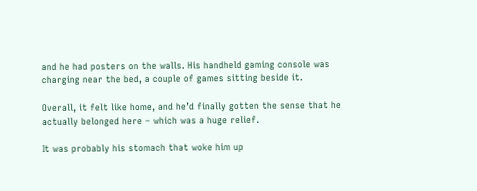and he had posters on the walls. His handheld gaming console was charging near the bed, a couple of games sitting beside it.

Overall, it felt like home, and he’d finally gotten the sense that he actually belonged here – which was a huge relief.

It was probably his stomach that woke him up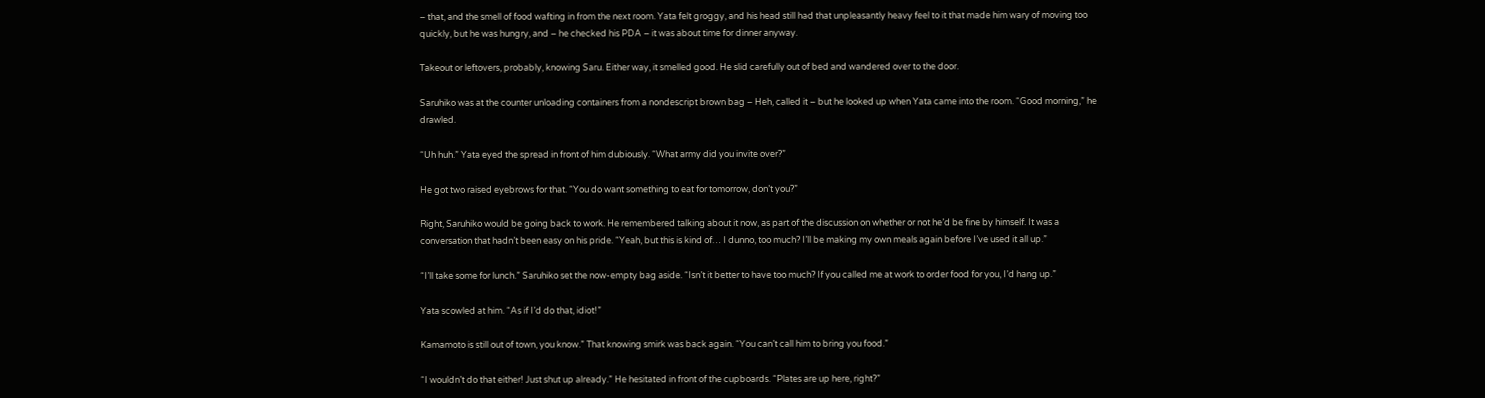– that, and the smell of food wafting in from the next room. Yata felt groggy, and his head still had that unpleasantly heavy feel to it that made him wary of moving too quickly, but he was hungry, and – he checked his PDA – it was about time for dinner anyway.

Takeout or leftovers, probably, knowing Saru. Either way, it smelled good. He slid carefully out of bed and wandered over to the door.

Saruhiko was at the counter unloading containers from a nondescript brown bag – Heh, called it – but he looked up when Yata came into the room. “Good morning,” he drawled.

“Uh huh.” Yata eyed the spread in front of him dubiously. “What army did you invite over?”

He got two raised eyebrows for that. “You do want something to eat for tomorrow, don’t you?”

Right, Saruhiko would be going back to work. He remembered talking about it now, as part of the discussion on whether or not he’d be fine by himself. It was a conversation that hadn’t been easy on his pride. “Yeah, but this is kind of… I dunno, too much? I’ll be making my own meals again before I’ve used it all up.”

“I’ll take some for lunch.” Saruhiko set the now-empty bag aside. “Isn’t it better to have too much? If you called me at work to order food for you, I’d hang up.”

Yata scowled at him. “As if I’d do that, idiot!”

Kamamoto is still out of town, you know.” That knowing smirk was back again. “You can’t call him to bring you food.”

“I wouldn’t do that either! Just shut up already.” He hesitated in front of the cupboards. “Plates are up here, right?”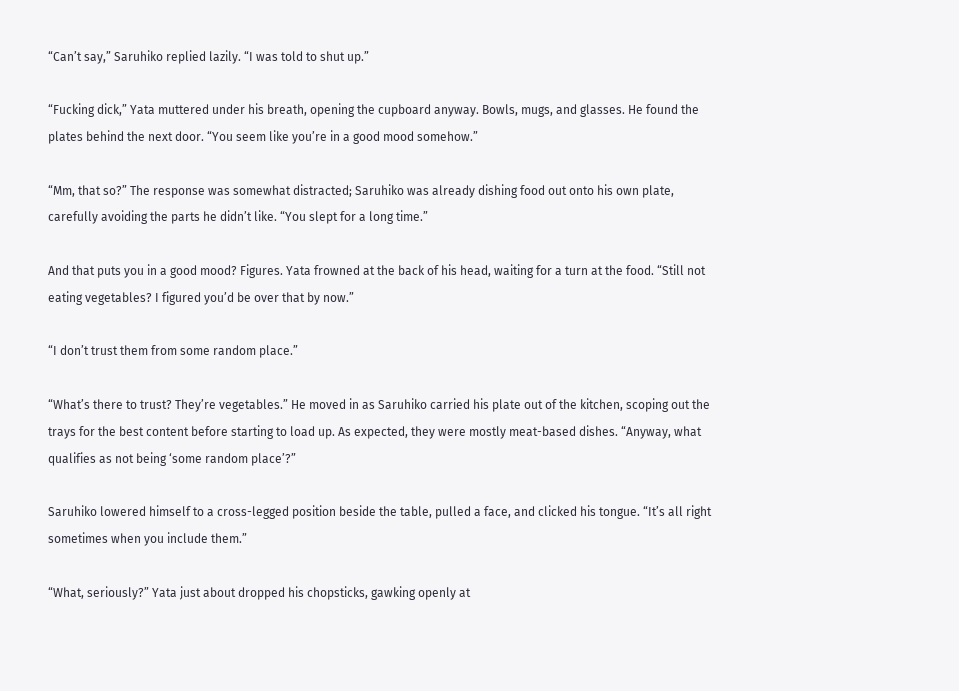“Can’t say,” Saruhiko replied lazily. “I was told to shut up.”

“Fucking dick,” Yata muttered under his breath, opening the cupboard anyway. Bowls, mugs, and glasses. He found the plates behind the next door. “You seem like you’re in a good mood somehow.”

“Mm, that so?” The response was somewhat distracted; Saruhiko was already dishing food out onto his own plate, carefully avoiding the parts he didn’t like. “You slept for a long time.”

And that puts you in a good mood? Figures. Yata frowned at the back of his head, waiting for a turn at the food. “Still not eating vegetables? I figured you’d be over that by now.”

“I don’t trust them from some random place.”

“What’s there to trust? They’re vegetables.” He moved in as Saruhiko carried his plate out of the kitchen, scoping out the trays for the best content before starting to load up. As expected, they were mostly meat-based dishes. “Anyway, what qualifies as not being ‘some random place’?”

Saruhiko lowered himself to a cross-legged position beside the table, pulled a face, and clicked his tongue. “It’s all right sometimes when you include them.”

“What, seriously?” Yata just about dropped his chopsticks, gawking openly at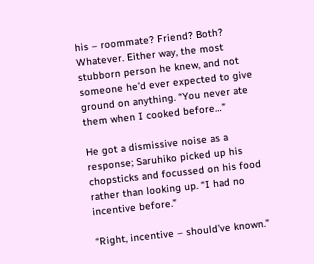his – roommate? Friend? Both? Whatever. Either way, the most stubborn person he knew, and not someone he’d ever expected to give ground on anything. “You never ate them when I cooked before…”

He got a dismissive noise as a response; Saruhiko picked up his chopsticks and focussed on his food rather than looking up. “I had no incentive before.”

“Right, incentive – should’ve known.”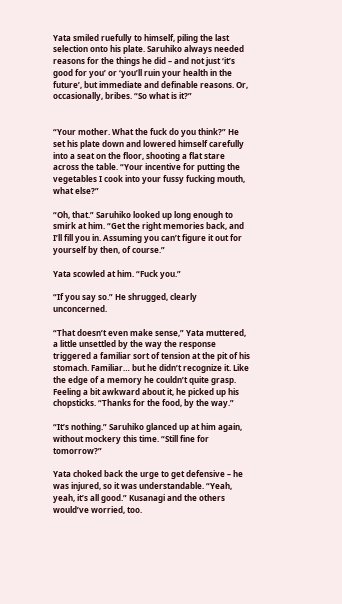Yata smiled ruefully to himself, piling the last selection onto his plate. Saruhiko always needed reasons for the things he did – and not just ‘it’s good for you’ or ‘you’ll ruin your health in the future’, but immediate and definable reasons. Or, occasionally, bribes. “So what is it?”


“Your mother. What the fuck do you think?” He set his plate down and lowered himself carefully into a seat on the floor, shooting a flat stare across the table. “Your incentive for putting the vegetables I cook into your fussy fucking mouth, what else?”

“Oh, that.” Saruhiko looked up long enough to smirk at him. “Get the right memories back, and I’ll fill you in. Assuming you can’t figure it out for yourself by then, of course.”

Yata scowled at him. “Fuck you.”

“If you say so.” He shrugged, clearly unconcerned.

“That doesn’t even make sense,” Yata muttered, a little unsettled by the way the response triggered a familiar sort of tension at the pit of his stomach. Familiar… but he didn’t recognize it. Like the edge of a memory he couldn’t quite grasp. Feeling a bit awkward about it, he picked up his chopsticks. “Thanks for the food, by the way.”

“It’s nothing.” Saruhiko glanced up at him again, without mockery this time. “Still fine for tomorrow?”

Yata choked back the urge to get defensive – he was injured, so it was understandable. “Yeah, yeah, it’s all good.” Kusanagi and the others would’ve worried, too.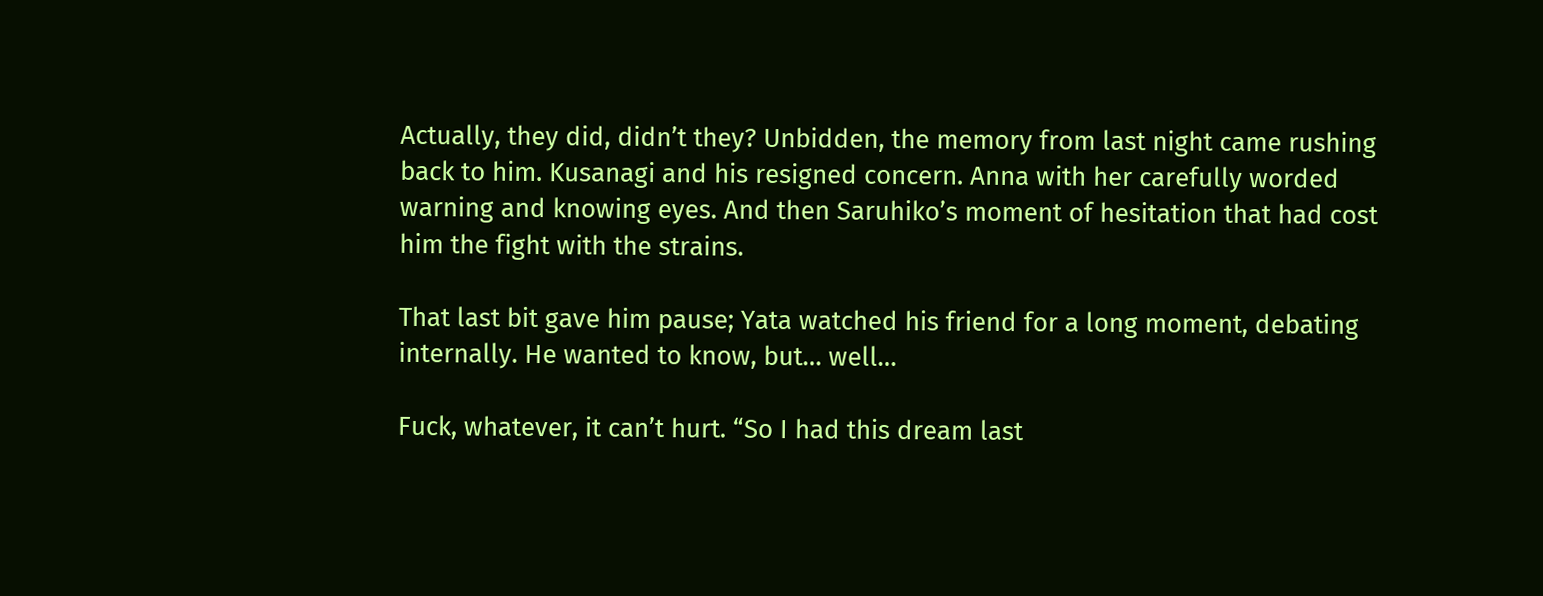Actually, they did, didn’t they? Unbidden, the memory from last night came rushing back to him. Kusanagi and his resigned concern. Anna with her carefully worded warning and knowing eyes. And then Saruhiko’s moment of hesitation that had cost him the fight with the strains.

That last bit gave him pause; Yata watched his friend for a long moment, debating internally. He wanted to know, but… well…

Fuck, whatever, it can’t hurt. “So I had this dream last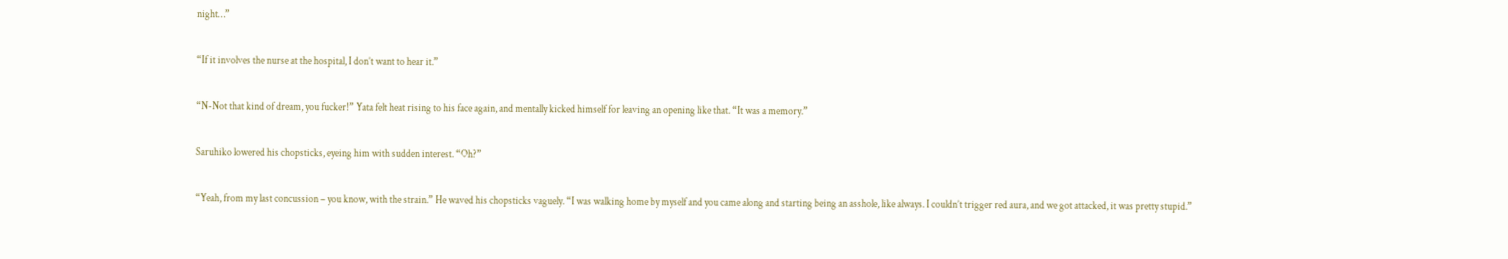night…”

“If it involves the nurse at the hospital, I don’t want to hear it.”

“N-Not that kind of dream, you fucker!” Yata felt heat rising to his face again, and mentally kicked himself for leaving an opening like that. “It was a memory.”

Saruhiko lowered his chopsticks, eyeing him with sudden interest. “Oh?”

“Yeah, from my last concussion – you know, with the strain.” He waved his chopsticks vaguely. “I was walking home by myself and you came along and starting being an asshole, like always. I couldn’t trigger red aura, and we got attacked, it was pretty stupid.”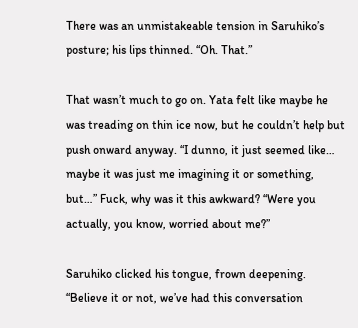There was an unmistakeable tension in Saruhiko’s posture; his lips thinned. “Oh. That.”

That wasn’t much to go on. Yata felt like maybe he was treading on thin ice now, but he couldn’t help but push onward anyway. “I dunno, it just seemed like… maybe it was just me imagining it or something, but…” Fuck, why was it this awkward? “Were you actually, you know, worried about me?”

Saruhiko clicked his tongue, frown deepening. “Believe it or not, we’ve had this conversation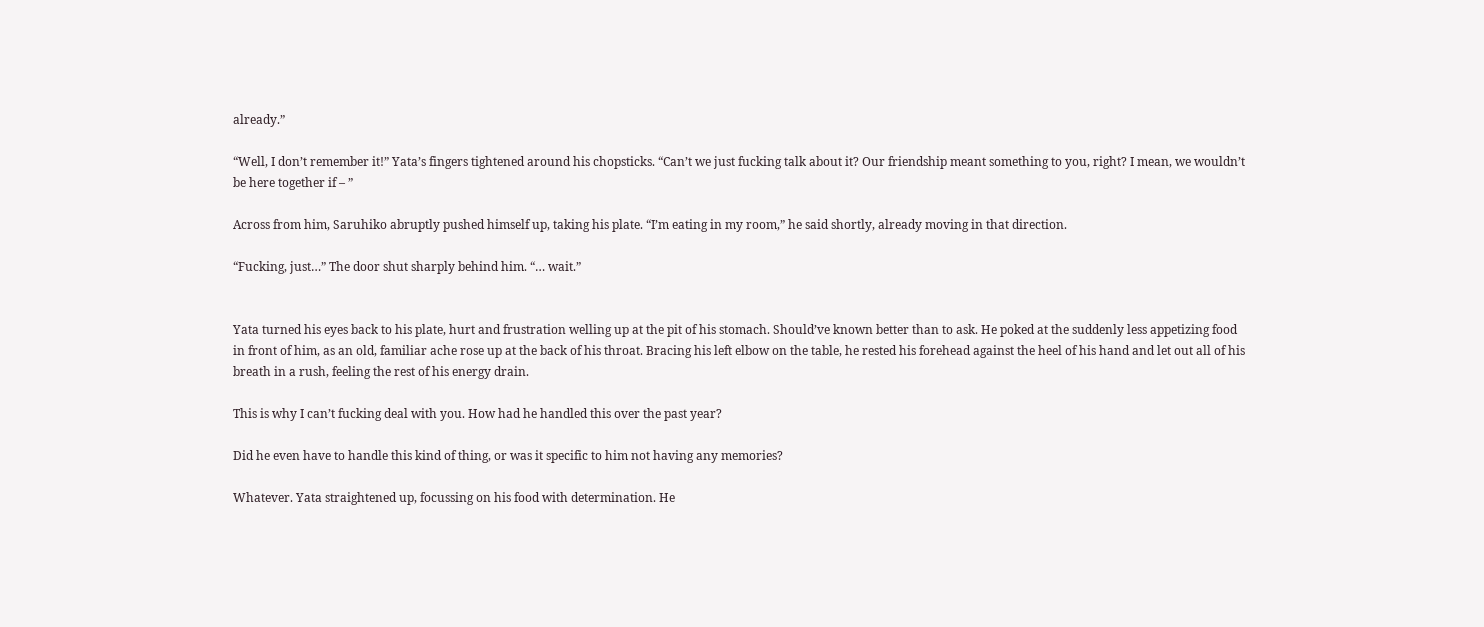already.”

“Well, I don’t remember it!” Yata’s fingers tightened around his chopsticks. “Can’t we just fucking talk about it? Our friendship meant something to you, right? I mean, we wouldn’t be here together if – ”

Across from him, Saruhiko abruptly pushed himself up, taking his plate. “I’m eating in my room,” he said shortly, already moving in that direction.

“Fucking, just…” The door shut sharply behind him. “… wait.”


Yata turned his eyes back to his plate, hurt and frustration welling up at the pit of his stomach. Should’ve known better than to ask. He poked at the suddenly less appetizing food in front of him, as an old, familiar ache rose up at the back of his throat. Bracing his left elbow on the table, he rested his forehead against the heel of his hand and let out all of his breath in a rush, feeling the rest of his energy drain.

This is why I can’t fucking deal with you. How had he handled this over the past year?

Did he even have to handle this kind of thing, or was it specific to him not having any memories?

Whatever. Yata straightened up, focussing on his food with determination. He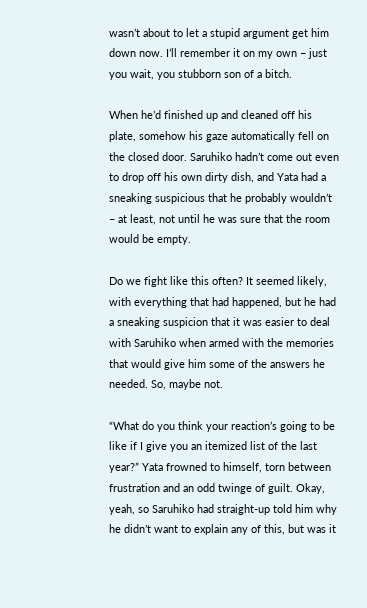wasn’t about to let a stupid argument get him down now. I’ll remember it on my own – just you wait, you stubborn son of a bitch.

When he’d finished up and cleaned off his plate, somehow his gaze automatically fell on the closed door. Saruhiko hadn’t come out even to drop off his own dirty dish, and Yata had a sneaking suspicious that he probably wouldn’t – at least, not until he was sure that the room would be empty.

Do we fight like this often? It seemed likely, with everything that had happened, but he had a sneaking suspicion that it was easier to deal with Saruhiko when armed with the memories that would give him some of the answers he needed. So, maybe not.

“What do you think your reaction’s going to be like if I give you an itemized list of the last year?” Yata frowned to himself, torn between frustration and an odd twinge of guilt. Okay, yeah, so Saruhiko had straight-up told him why he didn’t want to explain any of this, but was it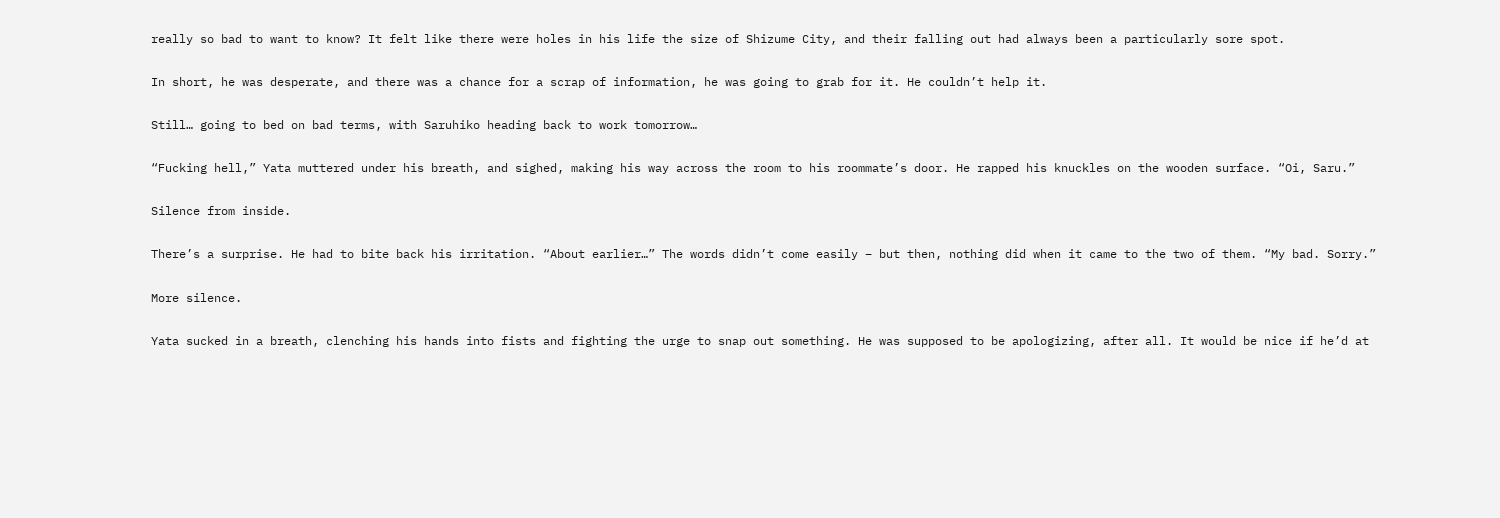really so bad to want to know? It felt like there were holes in his life the size of Shizume City, and their falling out had always been a particularly sore spot.

In short, he was desperate, and there was a chance for a scrap of information, he was going to grab for it. He couldn’t help it.

Still… going to bed on bad terms, with Saruhiko heading back to work tomorrow…

“Fucking hell,” Yata muttered under his breath, and sighed, making his way across the room to his roommate’s door. He rapped his knuckles on the wooden surface. “Oi, Saru.”

Silence from inside.

There’s a surprise. He had to bite back his irritation. “About earlier…” The words didn’t come easily – but then, nothing did when it came to the two of them. “My bad. Sorry.”

More silence.

Yata sucked in a breath, clenching his hands into fists and fighting the urge to snap out something. He was supposed to be apologizing, after all. It would be nice if he’d at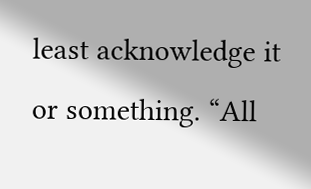least acknowledge it or something. “All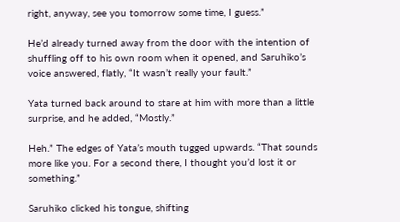right, anyway, see you tomorrow some time, I guess.”

He’d already turned away from the door with the intention of shuffling off to his own room when it opened, and Saruhiko’s voice answered, flatly, “It wasn’t really your fault.”

Yata turned back around to stare at him with more than a little surprise, and he added, “Mostly.”

Heh.” The edges of Yata’s mouth tugged upwards. “That sounds more like you. For a second there, I thought you’d lost it or something.”

Saruhiko clicked his tongue, shifting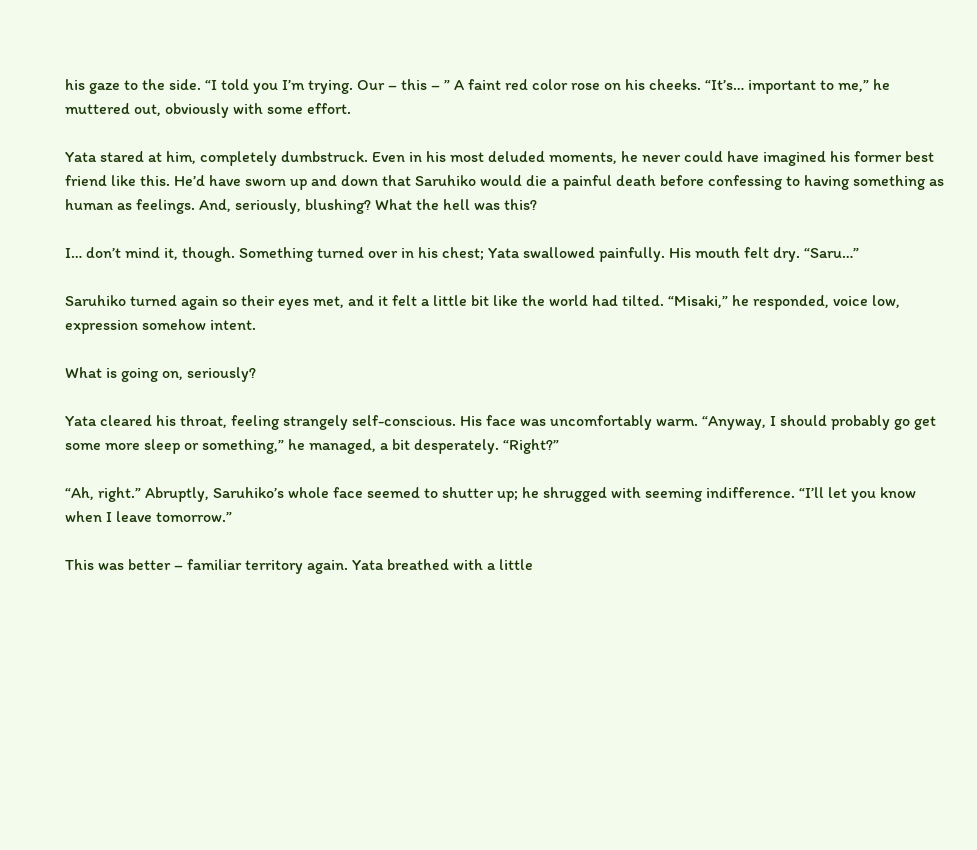his gaze to the side. “I told you I’m trying. Our – this – ” A faint red color rose on his cheeks. “It’s… important to me,” he muttered out, obviously with some effort.

Yata stared at him, completely dumbstruck. Even in his most deluded moments, he never could have imagined his former best friend like this. He’d have sworn up and down that Saruhiko would die a painful death before confessing to having something as human as feelings. And, seriously, blushing? What the hell was this?

I… don’t mind it, though. Something turned over in his chest; Yata swallowed painfully. His mouth felt dry. “Saru…”

Saruhiko turned again so their eyes met, and it felt a little bit like the world had tilted. “Misaki,” he responded, voice low, expression somehow intent.

What is going on, seriously?

Yata cleared his throat, feeling strangely self-conscious. His face was uncomfortably warm. “Anyway, I should probably go get some more sleep or something,” he managed, a bit desperately. “Right?”

“Ah, right.” Abruptly, Saruhiko’s whole face seemed to shutter up; he shrugged with seeming indifference. “I’ll let you know when I leave tomorrow.”

This was better – familiar territory again. Yata breathed with a little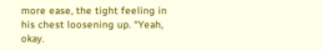more ease, the tight feeling in his chest loosening up. “Yeah, okay.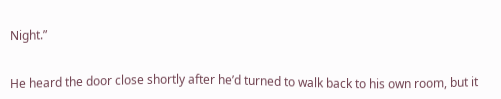Night.”


He heard the door close shortly after he’d turned to walk back to his own room, but it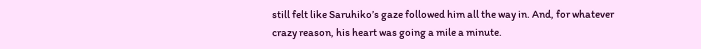still felt like Saruhiko’s gaze followed him all the way in. And, for whatever crazy reason, his heart was going a mile a minute.